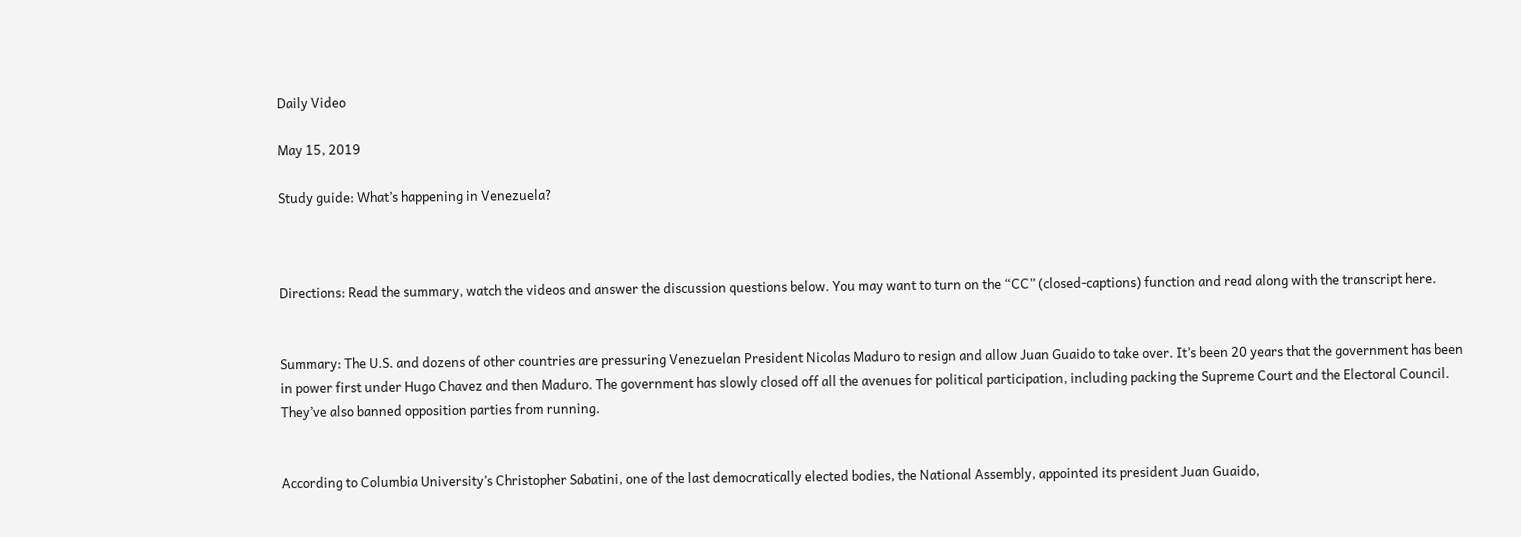Daily Video

May 15, 2019

Study guide: What’s happening in Venezuela?



Directions: Read the summary, watch the videos and answer the discussion questions below. You may want to turn on the “CC” (closed-captions) function and read along with the transcript here.


Summary: The U.S. and dozens of other countries are pressuring Venezuelan President Nicolas Maduro to resign and allow Juan Guaido to take over. It’s been 20 years that the government has been in power first under Hugo Chavez and then Maduro. The government has slowly closed off all the avenues for political participation, including packing the Supreme Court and the Electoral Council. They’ve also banned opposition parties from running.


According to Columbia University’s Christopher Sabatini, one of the last democratically elected bodies, the National Assembly, appointed its president Juan Guaido,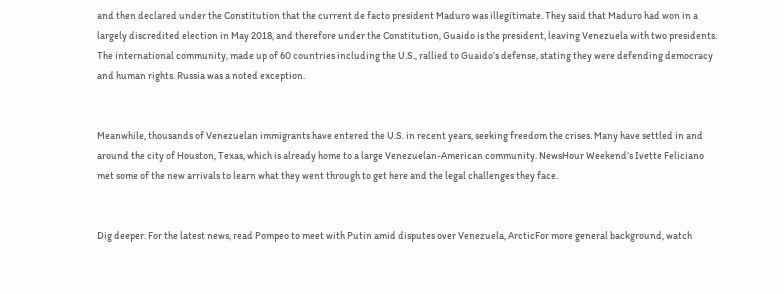and then declared under the Constitution that the current de facto president Maduro was illegitimate. They said that Maduro had won in a largely discredited election in May 2018, and therefore under the Constitution, Guaido is the president, leaving Venezuela with two presidents. The international community, made up of 60 countries including the U.S., rallied to Guaido’s defense, stating they were defending democracy and human rights. Russia was a noted exception.


Meanwhile, thousands of Venezuelan immigrants have entered the U.S. in recent years, seeking freedom the crises. Many have settled in and around the city of Houston, Texas, which is already home to a large Venezuelan-American community. NewsHour Weekend’s Ivette Feliciano met some of the new arrivals to learn what they went through to get here and the legal challenges they face.


Dig deeper: For the latest news, read Pompeo to meet with Putin amid disputes over Venezuela, ArcticFor more general background, watch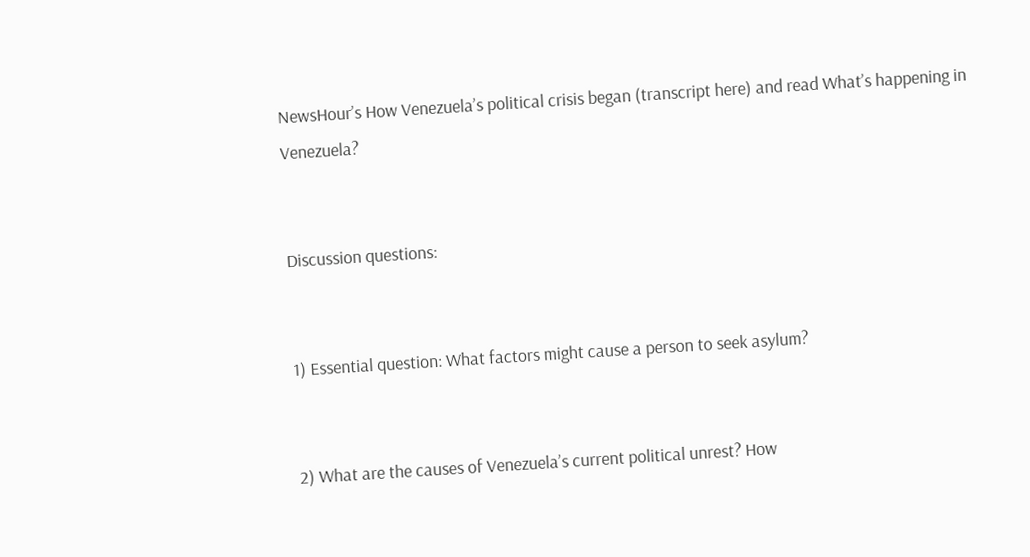NewsHour’s How Venezuela’s political crisis began (transcript here) and read What’s happening in Venezuela?


Discussion questions:


1) Essential question: What factors might cause a person to seek asylum?


2) What are the causes of Venezuela’s current political unrest? How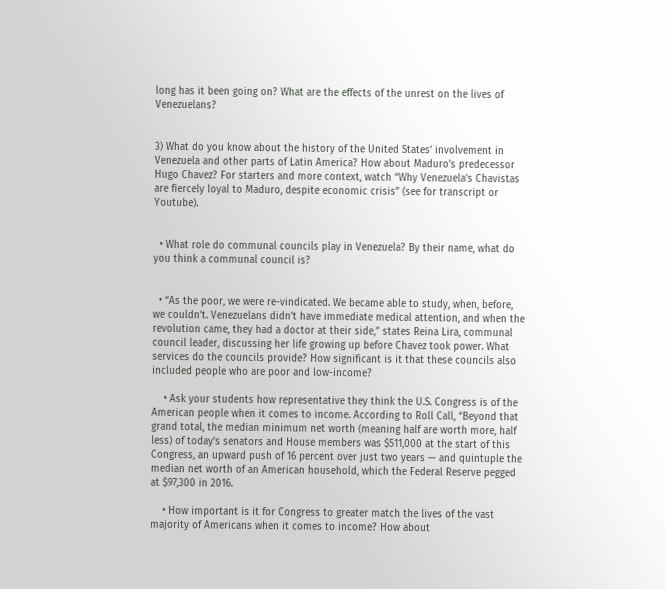long has it been going on? What are the effects of the unrest on the lives of Venezuelans?


3) What do you know about the history of the United States’ involvement in Venezuela and other parts of Latin America? How about Maduro’s predecessor Hugo Chavez? For starters and more context, watch “Why Venezuela’s Chavistas are fiercely loyal to Maduro, despite economic crisis” (see for transcript or Youtube).


  • What role do communal councils play in Venezuela? By their name, what do you think a communal council is?


  • “As the poor, we were re-vindicated. We became able to study, when, before, we couldn’t. Venezuelans didn’t have immediate medical attention, and when the revolution came, they had a doctor at their side,” states Reina Lira, communal council leader, discussing her life growing up before Chavez took power. What services do the councils provide? How significant is it that these councils also included people who are poor and low-income?

    • Ask your students how representative they think the U.S. Congress is of the American people when it comes to income. According to Roll Call, “Beyond that grand total, the median minimum net worth (meaning half are worth more, half less) of today’s senators and House members was $511,000 at the start of this Congress, an upward push of 16 percent over just two years — and quintuple the median net worth of an American household, which the Federal Reserve pegged at $97,300 in 2016.

    • How important is it for Congress to greater match the lives of the vast majority of Americans when it comes to income? How about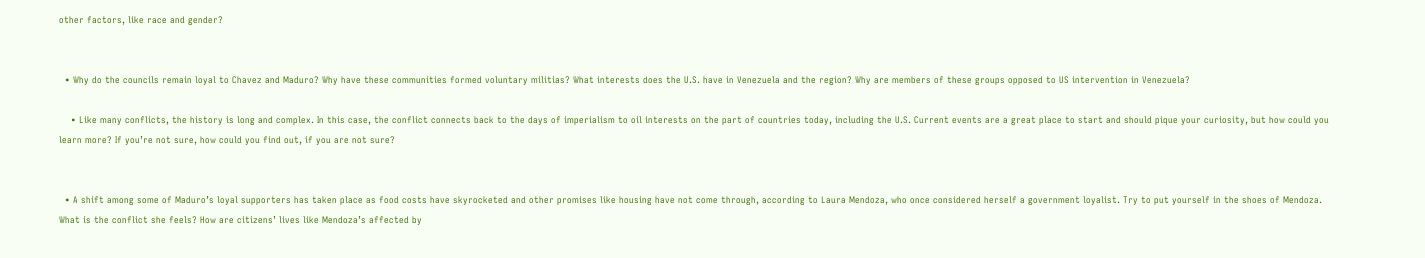other factors, like race and gender?


  • Why do the councils remain loyal to Chavez and Maduro? Why have these communities formed voluntary militias? What interests does the U.S. have in Venezuela and the region? Why are members of these groups opposed to US intervention in Venezuela?

    • Like many conflicts, the history is long and complex. In this case, the conflict connects back to the days of imperialism to oil interests on the part of countries today, including the U.S. Current events are a great place to start and should pique your curiosity, but how could you learn more? If you’re not sure, how could you find out, if you are not sure?


  • A shift among some of Maduro’s loyal supporters has taken place as food costs have skyrocketed and other promises like housing have not come through, according to Laura Mendoza, who once considered herself a government loyalist. Try to put yourself in the shoes of Mendoza. What is the conflict she feels? How are citizens’ lives like Mendoza’s affected by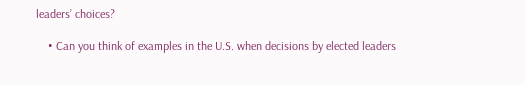leaders’ choices?

    • Can you think of examples in the U.S. when decisions by elected leaders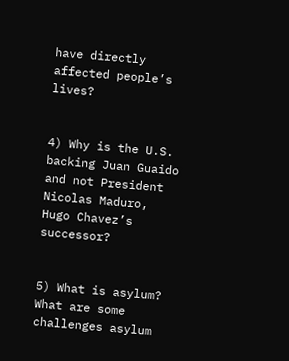have directly affected people’s lives?


4) Why is the U.S. backing Juan Guaido and not President Nicolas Maduro, Hugo Chavez’s successor?


5) What is asylum? What are some challenges asylum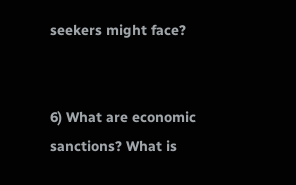seekers might face?


6) What are economic sanctions? What is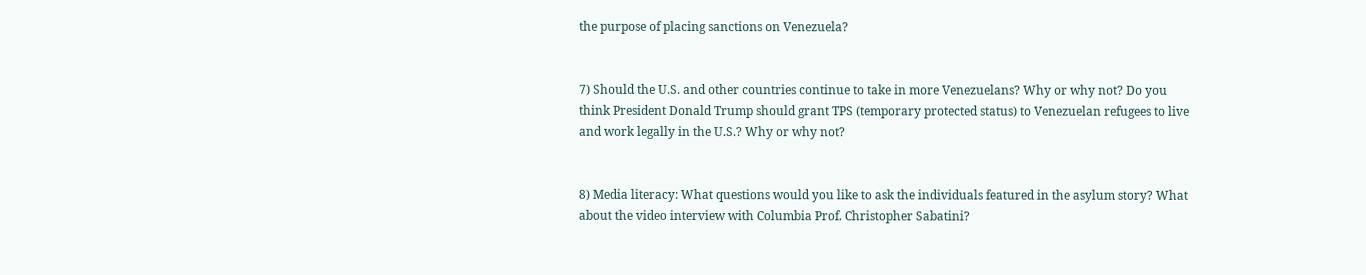the purpose of placing sanctions on Venezuela?


7) Should the U.S. and other countries continue to take in more Venezuelans? Why or why not? Do you think President Donald Trump should grant TPS (temporary protected status) to Venezuelan refugees to live and work legally in the U.S.? Why or why not?


8) Media literacy: What questions would you like to ask the individuals featured in the asylum story? What about the video interview with Columbia Prof. Christopher Sabatini?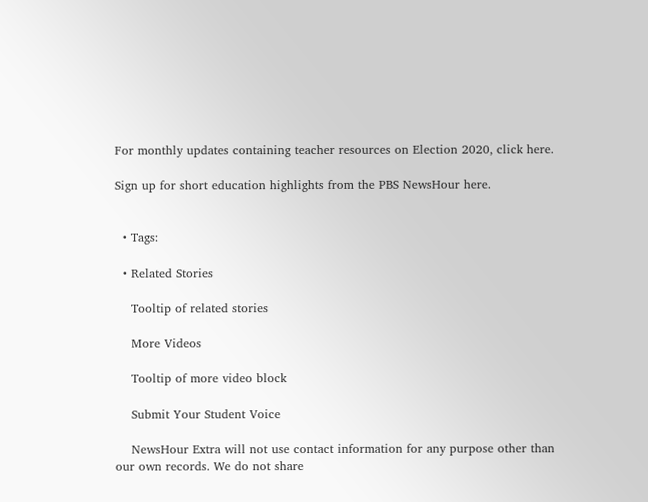For monthly updates containing teacher resources on Election 2020, click here.

Sign up for short education highlights from the PBS NewsHour here.


  • Tags:

  • Related Stories

    Tooltip of related stories

    More Videos

    Tooltip of more video block

    Submit Your Student Voice

    NewsHour Extra will not use contact information for any purpose other than our own records. We do not share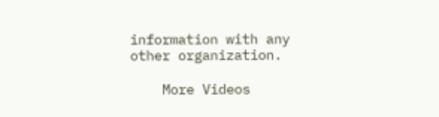information with any other organization.

    More Videos